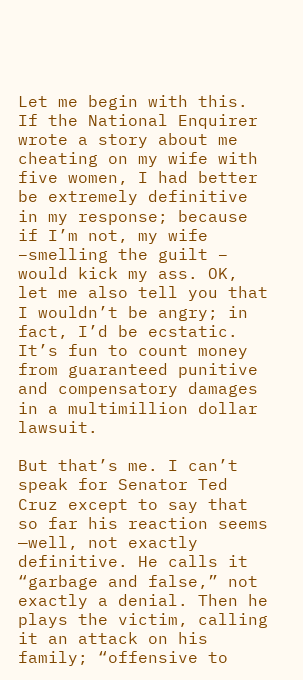Let me begin with this. If the National Enquirer wrote a story about me cheating on my wife with five women, I had better be extremely definitive in my response; because if I’m not, my wife –smelling the guilt – would kick my ass. OK, let me also tell you that I wouldn’t be angry; in fact, I’d be ecstatic. It’s fun to count money from guaranteed punitive and compensatory damages in a multimillion dollar lawsuit.

But that’s me. I can’t speak for Senator Ted Cruz except to say that so far his reaction seems —well, not exactly definitive. He calls it “garbage and false,” not exactly a denial. Then he plays the victim, calling it an attack on his family; “offensive to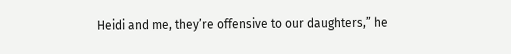Heidi and me, they’re offensive to our daughters,” he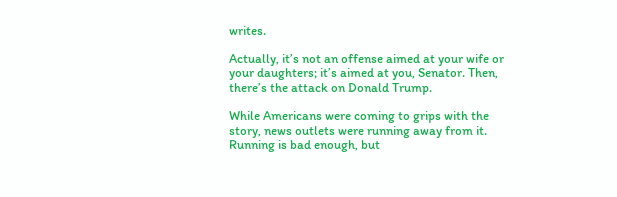writes.

Actually, it’s not an offense aimed at your wife or your daughters; it’s aimed at you, Senator. Then, there’s the attack on Donald Trump.

While Americans were coming to grips with the story, news outlets were running away from it. Running is bad enough, but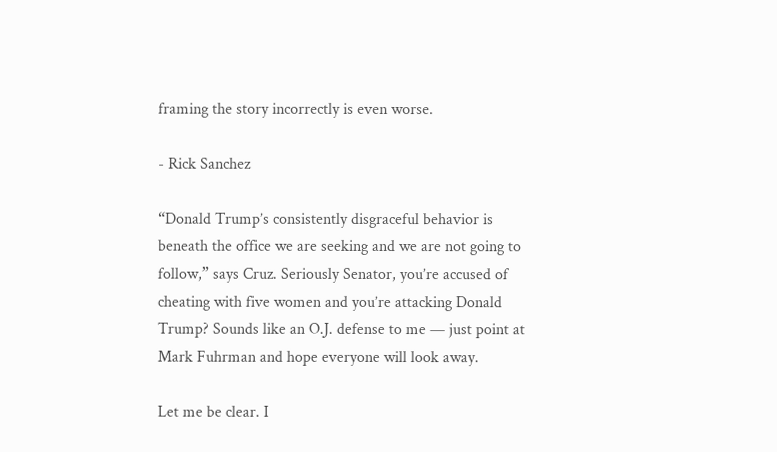framing the story incorrectly is even worse.

- Rick Sanchez

“Donald Trump’s consistently disgraceful behavior is beneath the office we are seeking and we are not going to follow,” says Cruz. Seriously Senator, you’re accused of cheating with five women and you’re attacking Donald Trump? Sounds like an O.J. defense to me — just point at Mark Fuhrman and hope everyone will look away.

Let me be clear. I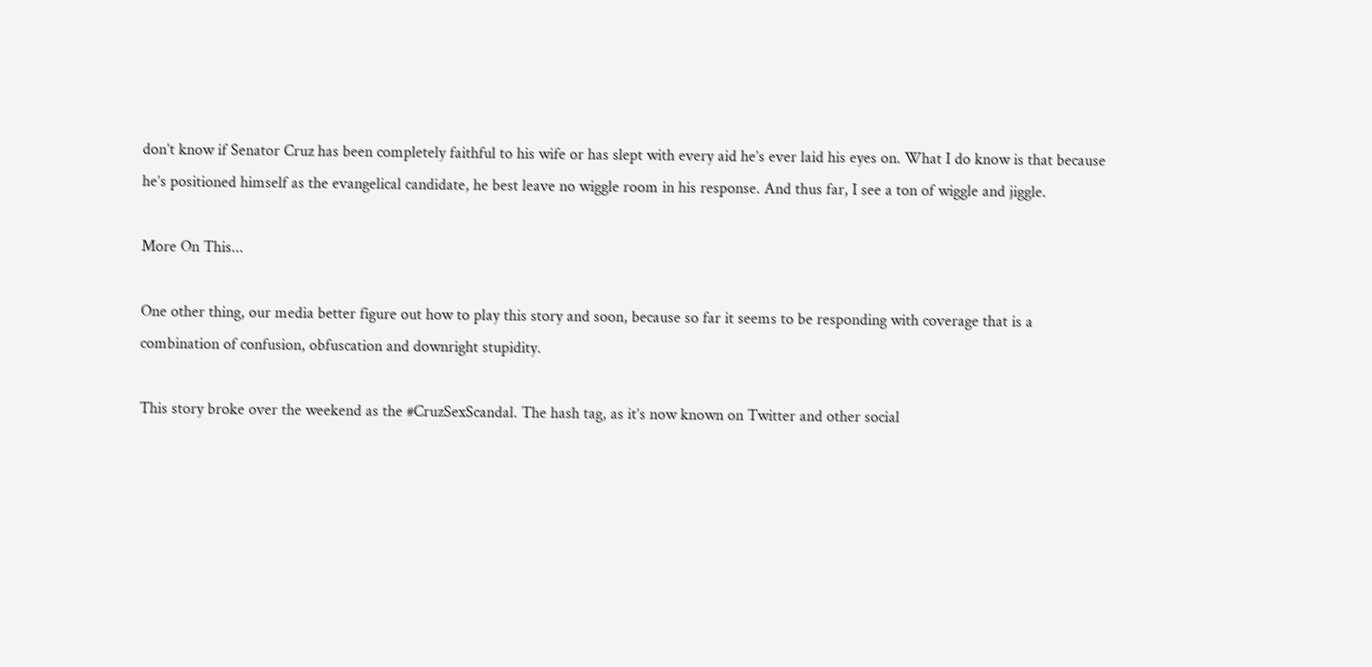don’t know if Senator Cruz has been completely faithful to his wife or has slept with every aid he’s ever laid his eyes on. What I do know is that because he’s positioned himself as the evangelical candidate, he best leave no wiggle room in his response. And thus far, I see a ton of wiggle and jiggle.

More On This...

One other thing, our media better figure out how to play this story and soon, because so far it seems to be responding with coverage that is a combination of confusion, obfuscation and downright stupidity.

This story broke over the weekend as the #CruzSexScandal. The hash tag, as it’s now known on Twitter and other social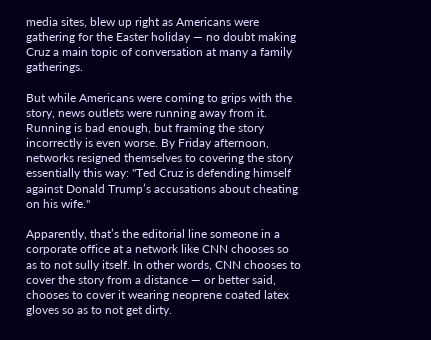media sites, blew up right as Americans were gathering for the Easter holiday — no doubt making Cruz a main topic of conversation at many a family gatherings.

But while Americans were coming to grips with the story, news outlets were running away from it. Running is bad enough, but framing the story incorrectly is even worse. By Friday afternoon, networks resigned themselves to covering the story essentially this way: "Ted Cruz is defending himself against Donald Trump’s accusations about cheating on his wife."

Apparently, that’s the editorial line someone in a corporate office at a network like CNN chooses so as to not sully itself. In other words, CNN chooses to cover the story from a distance — or better said, chooses to cover it wearing neoprene coated latex gloves so as to not get dirty.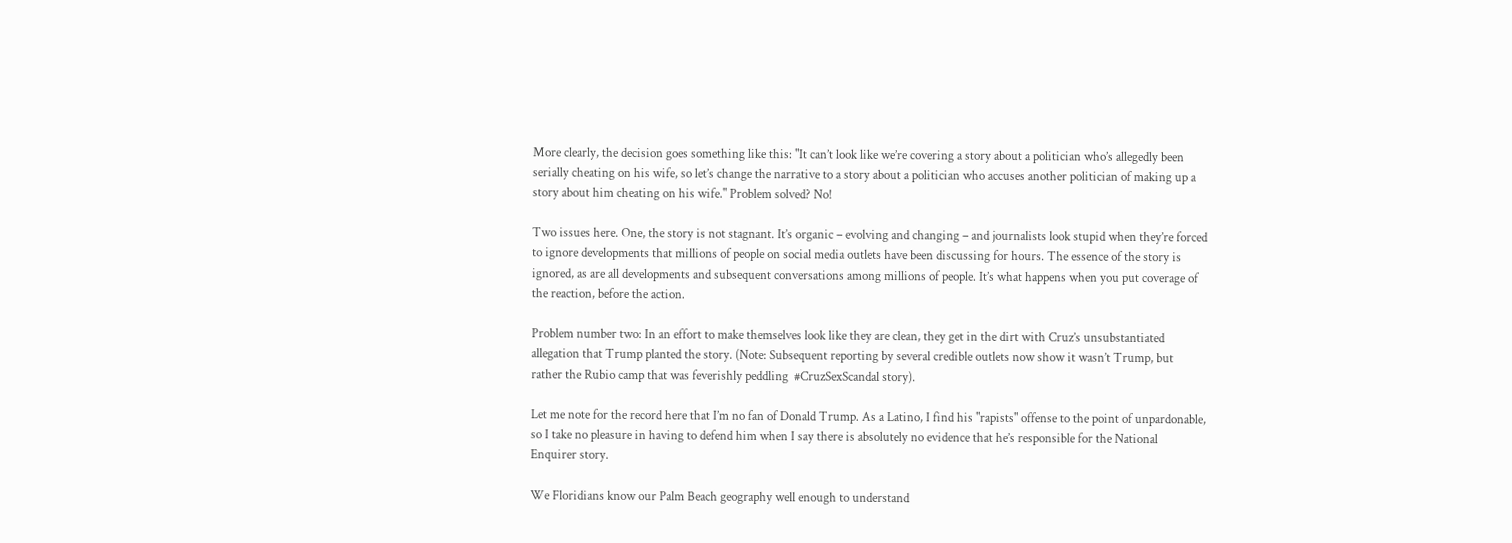More clearly, the decision goes something like this: "It can’t look like we’re covering a story about a politician who’s allegedly been serially cheating on his wife, so let’s change the narrative to a story about a politician who accuses another politician of making up a story about him cheating on his wife." Problem solved? No!

Two issues here. One, the story is not stagnant. It’s organic – evolving and changing – and journalists look stupid when they’re forced to ignore developments that millions of people on social media outlets have been discussing for hours. The essence of the story is ignored, as are all developments and subsequent conversations among millions of people. It’s what happens when you put coverage of the reaction, before the action.

Problem number two: In an effort to make themselves look like they are clean, they get in the dirt with Cruz’s unsubstantiated allegation that Trump planted the story. (Note: Subsequent reporting by several credible outlets now show it wasn’t Trump, but rather the Rubio camp that was feverishly peddling  #CruzSexScandal story).

Let me note for the record here that I’m no fan of Donald Trump. As a Latino, I find his "rapists" offense to the point of unpardonable, so I take no pleasure in having to defend him when I say there is absolutely no evidence that he’s responsible for the National Enquirer story.

We Floridians know our Palm Beach geography well enough to understand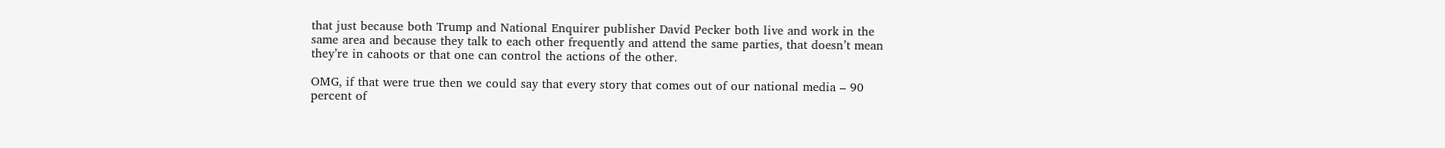that just because both Trump and National Enquirer publisher David Pecker both live and work in the same area and because they talk to each other frequently and attend the same parties, that doesn’t mean they’re in cahoots or that one can control the actions of the other.

OMG, if that were true then we could say that every story that comes out of our national media – 90 percent of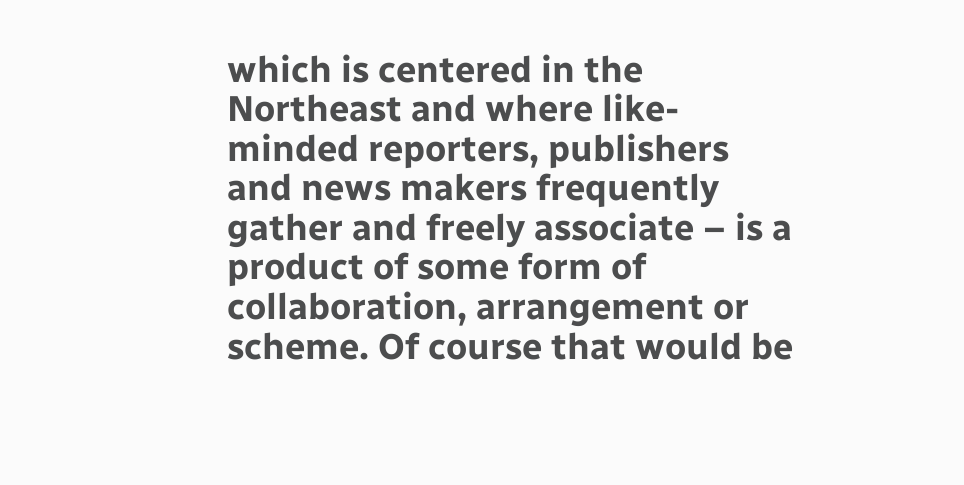which is centered in the Northeast and where like-minded reporters, publishers and news makers frequently gather and freely associate – is a product of some form of collaboration, arrangement or scheme. Of course that would be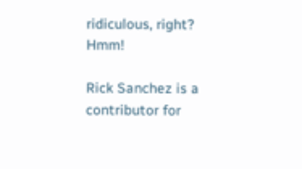ridiculous, right? Hmm!

Rick Sanchez is a contributor for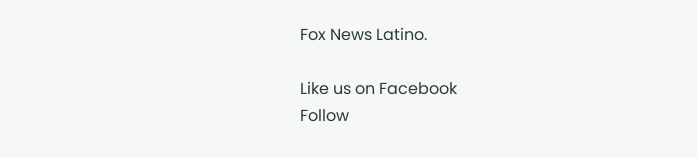Fox News Latino.

Like us on Facebook
Follow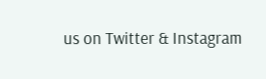us on Twitter & Instagram